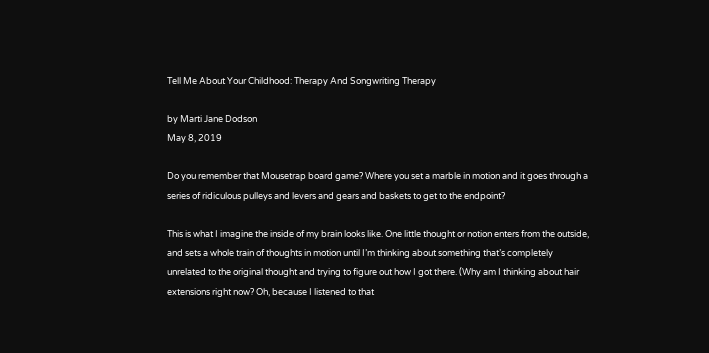Tell Me About Your Childhood: Therapy And Songwriting Therapy

by Marti Jane Dodson
May 8, 2019

Do you remember that Mousetrap board game? Where you set a marble in motion and it goes through a series of ridiculous pulleys and levers and gears and baskets to get to the endpoint?

This is what I imagine the inside of my brain looks like. One little thought or notion enters from the outside, and sets a whole train of thoughts in motion until I’m thinking about something that’s completely unrelated to the original thought and trying to figure out how I got there. (Why am I thinking about hair extensions right now? Oh, because I listened to that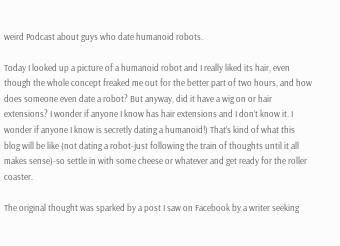weird Podcast about guys who date humanoid robots.

Today I looked up a picture of a humanoid robot and I really liked its hair, even though the whole concept freaked me out for the better part of two hours, and how does someone even date a robot? But anyway, did it have a wig on or hair extensions? I wonder if anyone I know has hair extensions and I don’t know it. I wonder if anyone I know is secretly dating a humanoid!) That’s kind of what this blog will be like (not dating a robot-just following the train of thoughts until it all makes sense)-so settle in with some cheese or whatever and get ready for the roller coaster.

The original thought was sparked by a post I saw on Facebook by a writer seeking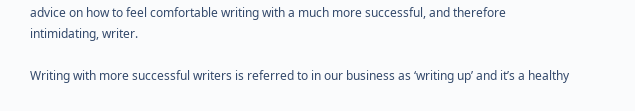advice on how to feel comfortable writing with a much more successful, and therefore intimidating, writer.

Writing with more successful writers is referred to in our business as ‘writing up’ and it’s a healthy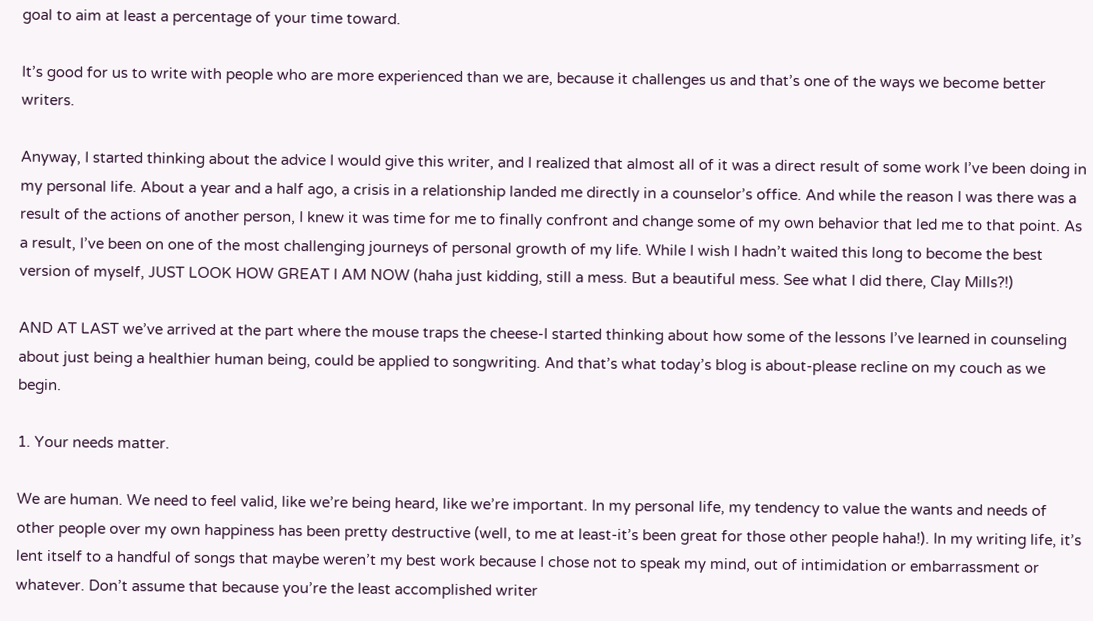goal to aim at least a percentage of your time toward.

It’s good for us to write with people who are more experienced than we are, because it challenges us and that’s one of the ways we become better writers.

Anyway, I started thinking about the advice I would give this writer, and I realized that almost all of it was a direct result of some work I’ve been doing in my personal life. About a year and a half ago, a crisis in a relationship landed me directly in a counselor’s office. And while the reason I was there was a result of the actions of another person, I knew it was time for me to finally confront and change some of my own behavior that led me to that point. As a result, I’ve been on one of the most challenging journeys of personal growth of my life. While I wish I hadn’t waited this long to become the best version of myself, JUST LOOK HOW GREAT I AM NOW (haha just kidding, still a mess. But a beautiful mess. See what I did there, Clay Mills?!)

AND AT LAST we’ve arrived at the part where the mouse traps the cheese-I started thinking about how some of the lessons I’ve learned in counseling about just being a healthier human being, could be applied to songwriting. And that’s what today’s blog is about-please recline on my couch as we begin.

1. Your needs matter.

We are human. We need to feel valid, like we’re being heard, like we’re important. In my personal life, my tendency to value the wants and needs of other people over my own happiness has been pretty destructive (well, to me at least-it’s been great for those other people haha!). In my writing life, it’s lent itself to a handful of songs that maybe weren’t my best work because I chose not to speak my mind, out of intimidation or embarrassment or whatever. Don’t assume that because you’re the least accomplished writer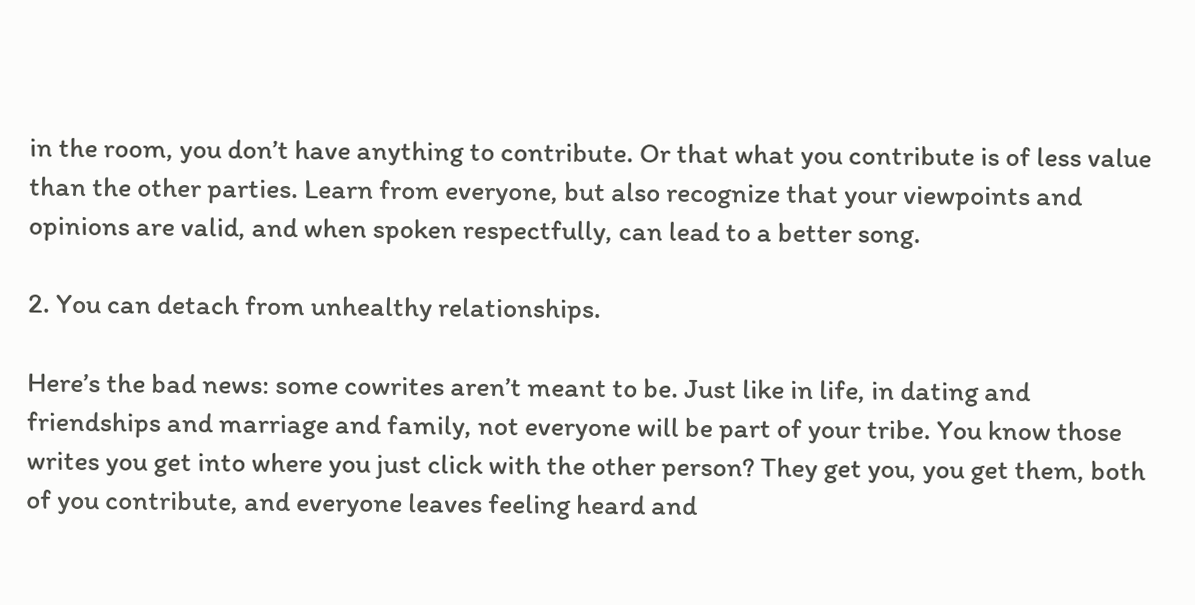in the room, you don’t have anything to contribute. Or that what you contribute is of less value than the other parties. Learn from everyone, but also recognize that your viewpoints and opinions are valid, and when spoken respectfully, can lead to a better song.

2. You can detach from unhealthy relationships.

Here’s the bad news: some cowrites aren’t meant to be. Just like in life, in dating and friendships and marriage and family, not everyone will be part of your tribe. You know those writes you get into where you just click with the other person? They get you, you get them, both of you contribute, and everyone leaves feeling heard and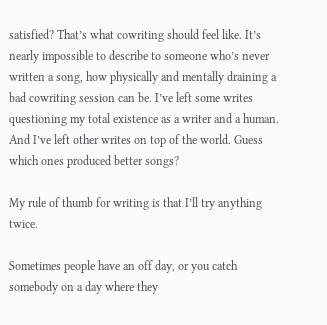satisfied? That’s what cowriting should feel like. It’s nearly impossible to describe to someone who’s never written a song, how physically and mentally draining a bad cowriting session can be. I’ve left some writes questioning my total existence as a writer and a human. And I’ve left other writes on top of the world. Guess which ones produced better songs?

My rule of thumb for writing is that I’ll try anything twice.

Sometimes people have an off day, or you catch somebody on a day where they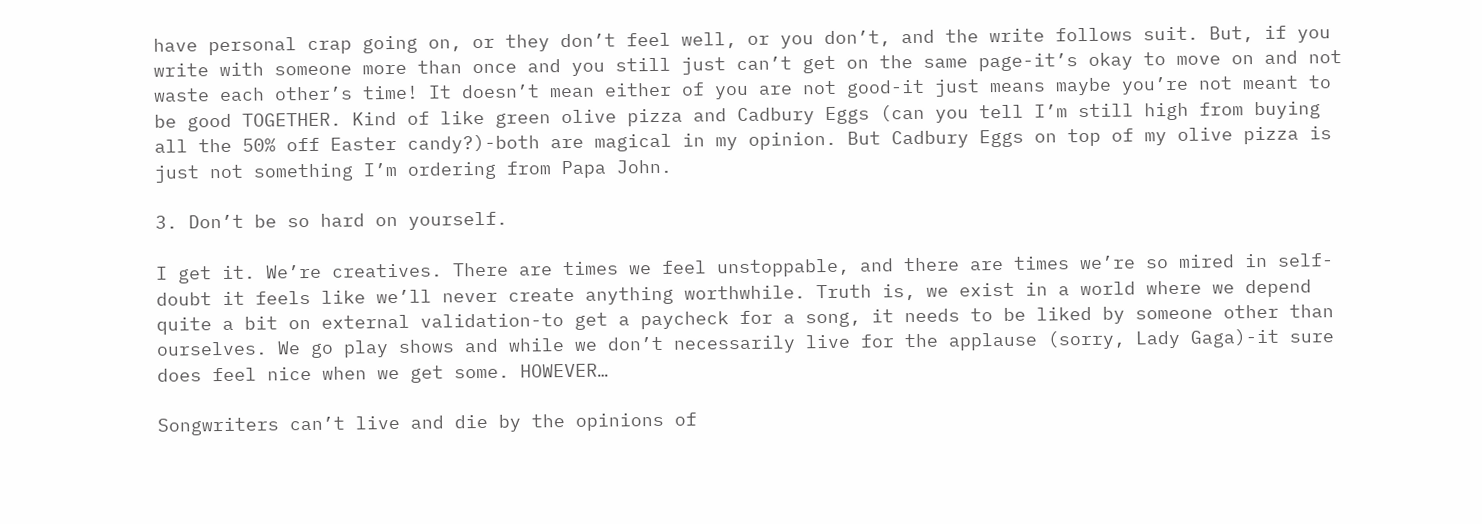have personal crap going on, or they don’t feel well, or you don’t, and the write follows suit. But, if you write with someone more than once and you still just can’t get on the same page-it’s okay to move on and not waste each other’s time! It doesn’t mean either of you are not good-it just means maybe you’re not meant to be good TOGETHER. Kind of like green olive pizza and Cadbury Eggs (can you tell I’m still high from buying all the 50% off Easter candy?)-both are magical in my opinion. But Cadbury Eggs on top of my olive pizza is just not something I’m ordering from Papa John.

3. Don’t be so hard on yourself.

I get it. We’re creatives. There are times we feel unstoppable, and there are times we’re so mired in self-doubt it feels like we’ll never create anything worthwhile. Truth is, we exist in a world where we depend quite a bit on external validation-to get a paycheck for a song, it needs to be liked by someone other than ourselves. We go play shows and while we don’t necessarily live for the applause (sorry, Lady Gaga)-it sure does feel nice when we get some. HOWEVER…

Songwriters can’t live and die by the opinions of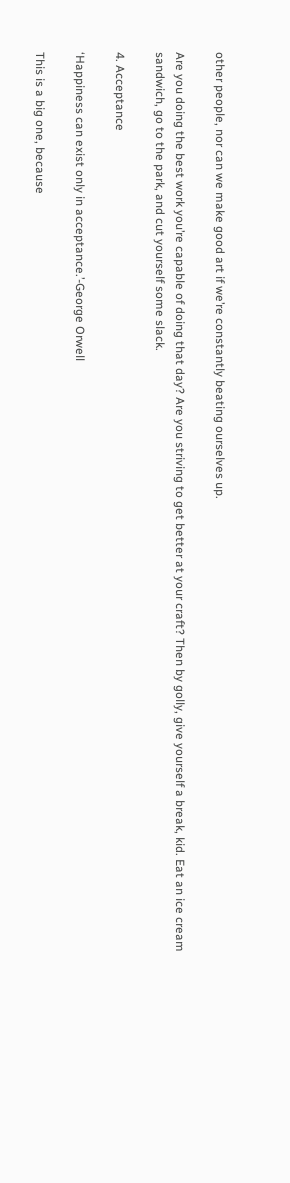other people, nor can we make good art if we’re constantly beating ourselves up.

Are you doing the best work you’re capable of doing that day? Are you striving to get better at your craft? Then by golly, give yourself a break, kid. Eat an ice cream sandwich, go to the park, and cut yourself some slack.

4. Acceptance

‘Happiness can exist only in acceptance.’-George Orwell

This is a big one, because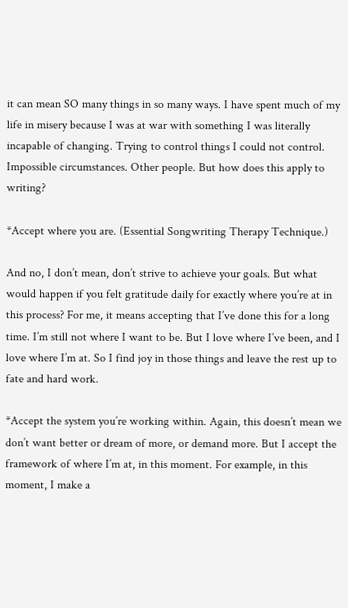it can mean SO many things in so many ways. I have spent much of my life in misery because I was at war with something I was literally incapable of changing. Trying to control things I could not control. Impossible circumstances. Other people. But how does this apply to writing?

*Accept where you are. (Essential Songwriting Therapy Technique.)

And no, I don’t mean, don’t strive to achieve your goals. But what would happen if you felt gratitude daily for exactly where you’re at in this process? For me, it means accepting that I’ve done this for a long time. I’m still not where I want to be. But I love where I’ve been, and I love where I’m at. So I find joy in those things and leave the rest up to fate and hard work.

*Accept the system you’re working within. Again, this doesn’t mean we don’t want better or dream of more, or demand more. But I accept the framework of where I’m at, in this moment. For example, in this moment, I make a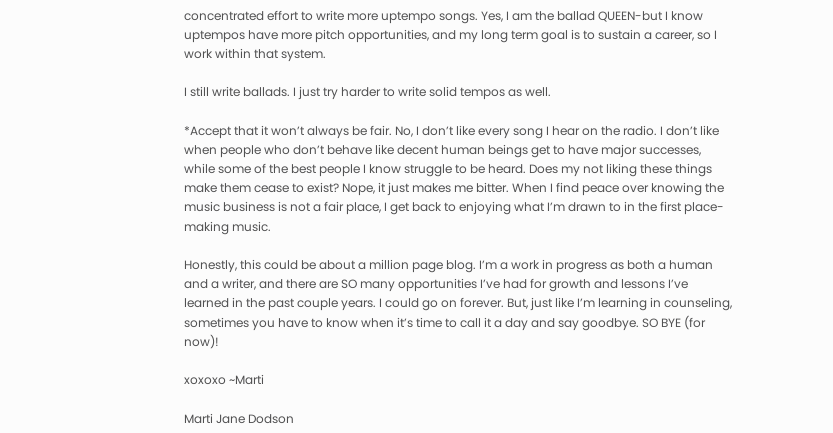concentrated effort to write more uptempo songs. Yes, I am the ballad QUEEN-but I know uptempos have more pitch opportunities, and my long term goal is to sustain a career, so I work within that system.

I still write ballads. I just try harder to write solid tempos as well.

*Accept that it won’t always be fair. No, I don’t like every song I hear on the radio. I don’t like when people who don’t behave like decent human beings get to have major successes, while some of the best people I know struggle to be heard. Does my not liking these things make them cease to exist? Nope, it just makes me bitter. When I find peace over knowing the music business is not a fair place, I get back to enjoying what I’m drawn to in the first place-making music.

Honestly, this could be about a million page blog. I’m a work in progress as both a human and a writer, and there are SO many opportunities I’ve had for growth and lessons I’ve learned in the past couple years. I could go on forever. But, just like I’m learning in counseling, sometimes you have to know when it’s time to call it a day and say goodbye. SO BYE (for now)!

xoxoxo ~Marti

Marti Jane Dodson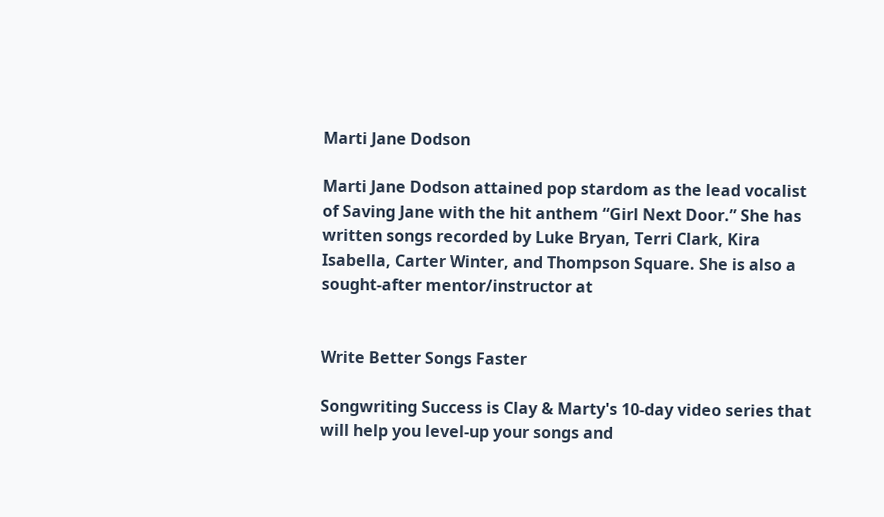Marti Jane Dodson

Marti Jane Dodson attained pop stardom as the lead vocalist of Saving Jane with the hit anthem “Girl Next Door.” She has written songs recorded by Luke Bryan, Terri Clark, Kira Isabella, Carter Winter, and Thompson Square. She is also a sought-after mentor/instructor at


Write Better Songs Faster

Songwriting Success is Clay & Marty's 10-day video series that will help you level-up your songs and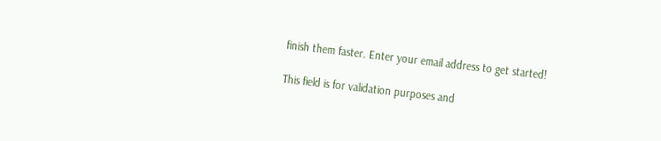finish them faster. Enter your email address to get started!

This field is for validation purposes and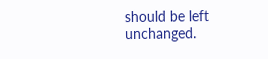should be left unchanged.